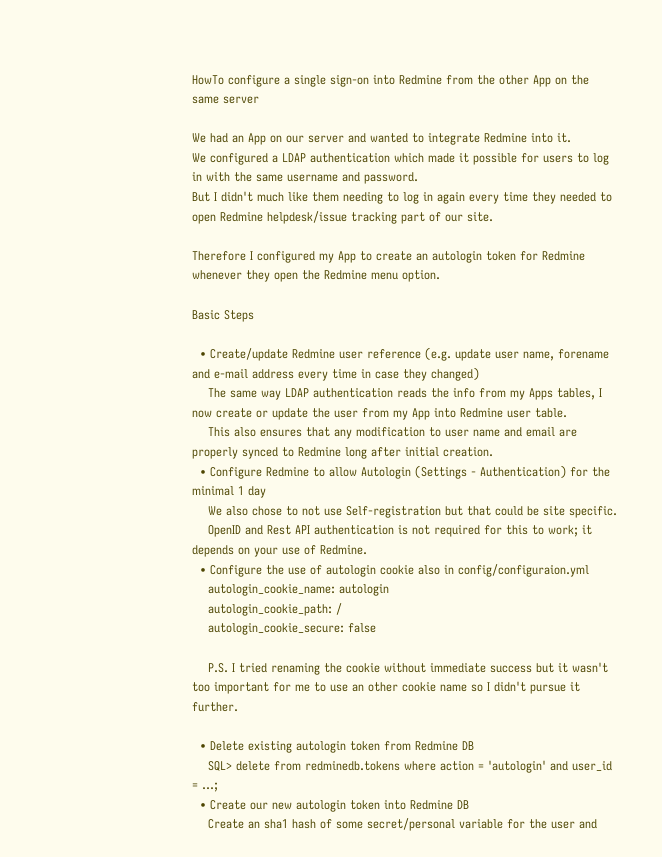HowTo configure a single sign-on into Redmine from the other App on the same server

We had an App on our server and wanted to integrate Redmine into it.
We configured a LDAP authentication which made it possible for users to log in with the same username and password.
But I didn't much like them needing to log in again every time they needed to open Redmine helpdesk/issue tracking part of our site.

Therefore I configured my App to create an autologin token for Redmine whenever they open the Redmine menu option.

Basic Steps

  • Create/update Redmine user reference (e.g. update user name, forename and e-mail address every time in case they changed)
    The same way LDAP authentication reads the info from my Apps tables, I now create or update the user from my App into Redmine user table.
    This also ensures that any modification to user name and email are properly synced to Redmine long after initial creation.
  • Configure Redmine to allow Autologin (Settings - Authentication) for the minimal 1 day
    We also chose to not use Self-registration but that could be site specific.
    OpenID and Rest API authentication is not required for this to work; it depends on your use of Redmine.
  • Configure the use of autologin cookie also in config/configuraion.yml
    autologin_cookie_name: autologin
    autologin_cookie_path: /
    autologin_cookie_secure: false

    P.S. I tried renaming the cookie without immediate success but it wasn't too important for me to use an other cookie name so I didn't pursue it further.

  • Delete existing autologin token from Redmine DB
    SQL> delete from redminedb.tokens where action = 'autologin' and user_id = ...;
  • Create our new autologin token into Redmine DB
    Create an sha1 hash of some secret/personal variable for the user and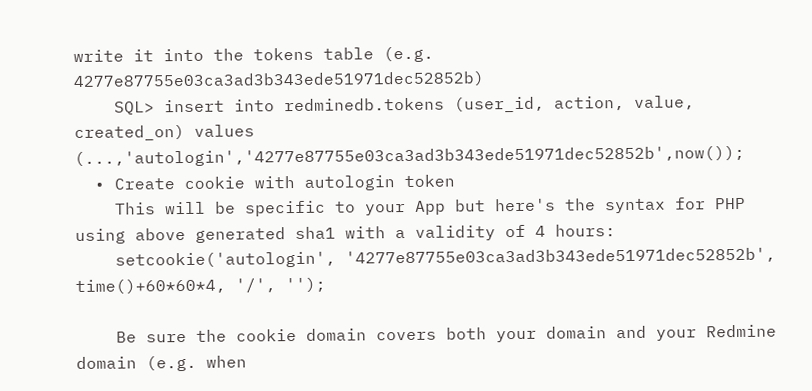write it into the tokens table (e.g. 4277e87755e03ca3ad3b343ede51971dec52852b)
    SQL> insert into redminedb.tokens (user_id, action, value, created_on) values (...,'autologin','4277e87755e03ca3ad3b343ede51971dec52852b',now());
  • Create cookie with autologin token
    This will be specific to your App but here's the syntax for PHP using above generated sha1 with a validity of 4 hours:
    setcookie('autologin', '4277e87755e03ca3ad3b343ede51971dec52852b', time()+60*60*4, '/', '');

    Be sure the cookie domain covers both your domain and your Redmine domain (e.g. when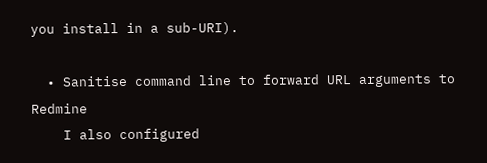you install in a sub-URI).

  • Sanitise command line to forward URL arguments to Redmine
    I also configured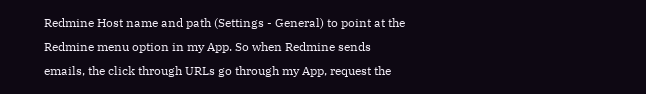Redmine Host name and path (Settings - General) to point at the Redmine menu option in my App. So when Redmine sends emails, the click through URLs go through my App, request the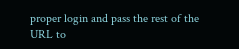proper login and pass the rest of the URL to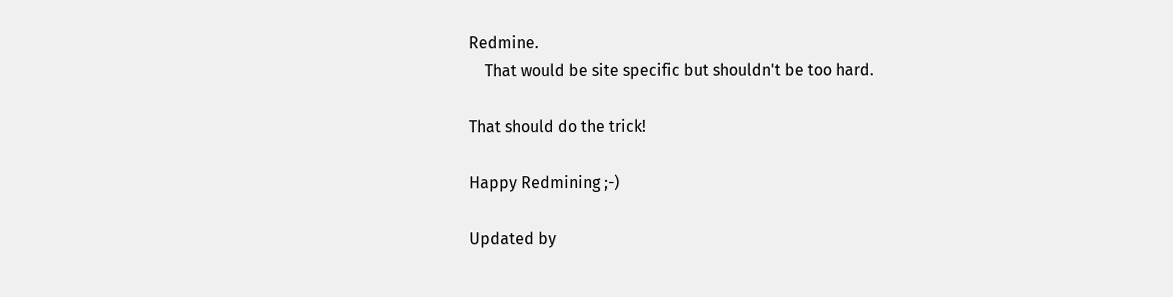Redmine.
    That would be site specific but shouldn't be too hard.

That should do the trick!

Happy Redmining ;-)

Updated by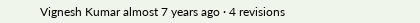Vignesh Kumar almost 7 years ago · 4 revisions